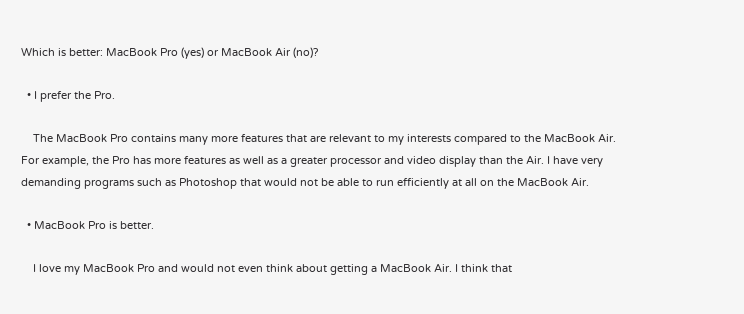Which is better: MacBook Pro (yes) or MacBook Air (no)?

  • I prefer the Pro.

    The MacBook Pro contains many more features that are relevant to my interests compared to the MacBook Air. For example, the Pro has more features as well as a greater processor and video display than the Air. I have very demanding programs such as Photoshop that would not be able to run efficiently at all on the MacBook Air.

  • MacBook Pro is better.

    I love my MacBook Pro and would not even think about getting a MacBook Air. I think that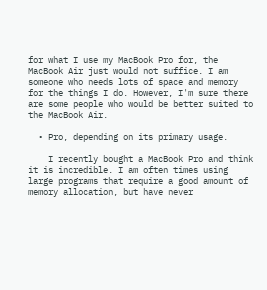for what I use my MacBook Pro for, the MacBook Air just would not suffice. I am someone who needs lots of space and memory for the things I do. However, I'm sure there are some people who would be better suited to the MacBook Air.

  • Pro, depending on its primary usage.

    I recently bought a MacBook Pro and think it is incredible. I am often times using large programs that require a good amount of memory allocation, but have never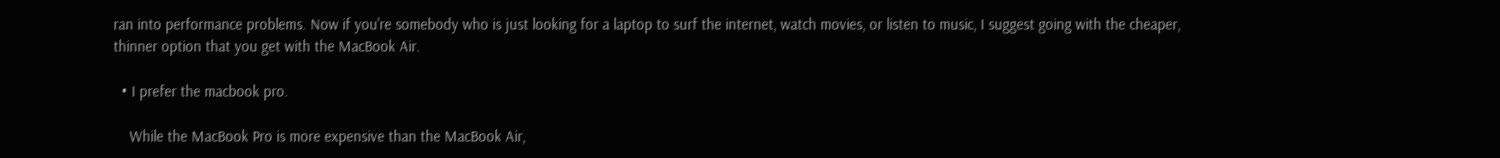ran into performance problems. Now if you're somebody who is just looking for a laptop to surf the internet, watch movies, or listen to music, I suggest going with the cheaper, thinner option that you get with the MacBook Air.

  • I prefer the macbook pro.

    While the MacBook Pro is more expensive than the MacBook Air,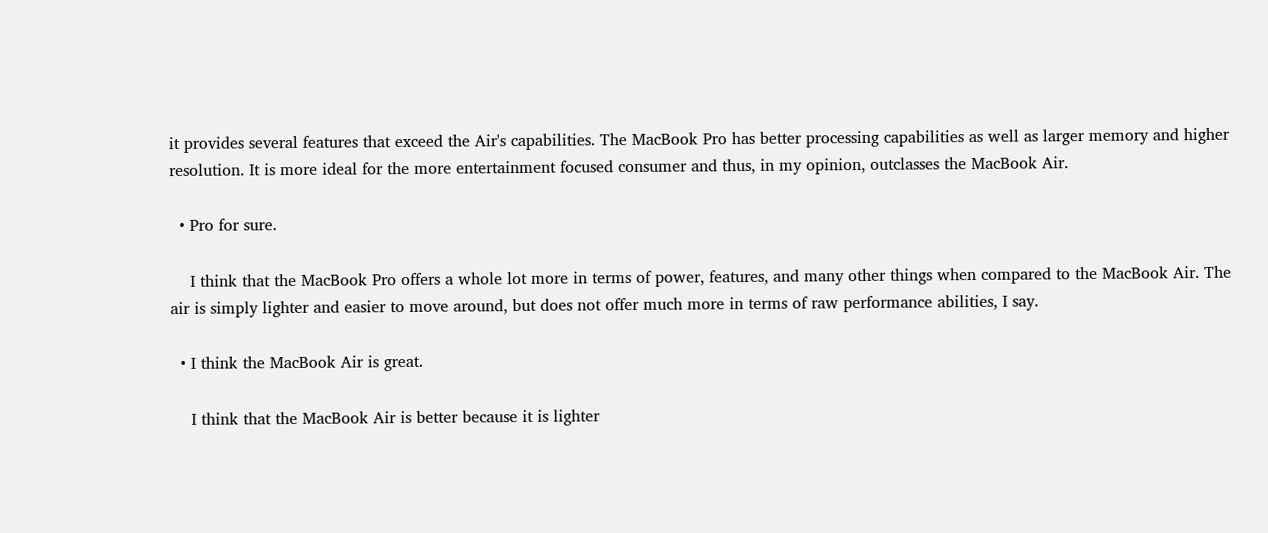it provides several features that exceed the Air's capabilities. The MacBook Pro has better processing capabilities as well as larger memory and higher resolution. It is more ideal for the more entertainment focused consumer and thus, in my opinion, outclasses the MacBook Air.

  • Pro for sure.

    I think that the MacBook Pro offers a whole lot more in terms of power, features, and many other things when compared to the MacBook Air. The air is simply lighter and easier to move around, but does not offer much more in terms of raw performance abilities, I say.

  • I think the MacBook Air is great.

    I think that the MacBook Air is better because it is lighter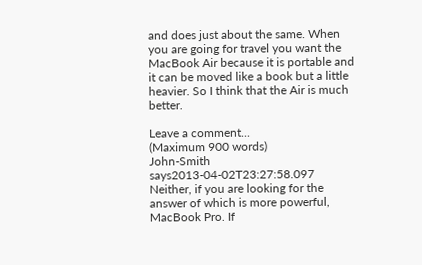and does just about the same. When you are going for travel you want the MacBook Air because it is portable and it can be moved like a book but a little heavier. So I think that the Air is much better.

Leave a comment...
(Maximum 900 words)
John-Smith says2013-04-02T23:27:58.097
Neither, if you are looking for the answer of which is more powerful, MacBook Pro. If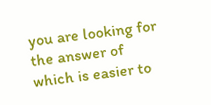you are looking for the answer of which is easier to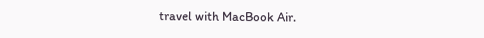travel with MacBook Air.